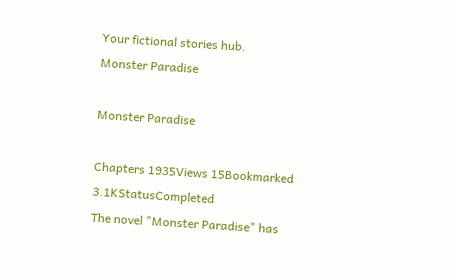Your fictional stories hub.
Monster Paradise

Monster Paradise

Chapters 1935Views 15Bookmarked 3.1KStatusCompleted
The novel "Monster Paradise" has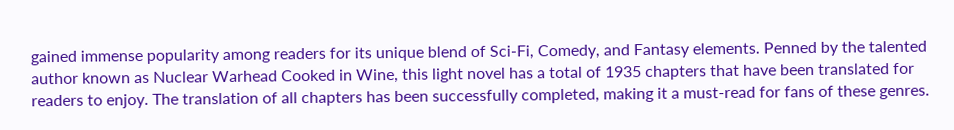gained immense popularity among readers for its unique blend of Sci-Fi, Comedy, and Fantasy elements. Penned by the talented author known as Nuclear Warhead Cooked in Wine, this light novel has a total of 1935 chapters that have been translated for readers to enjoy. The translation of all chapters has been successfully completed, making it a must-read for fans of these genres.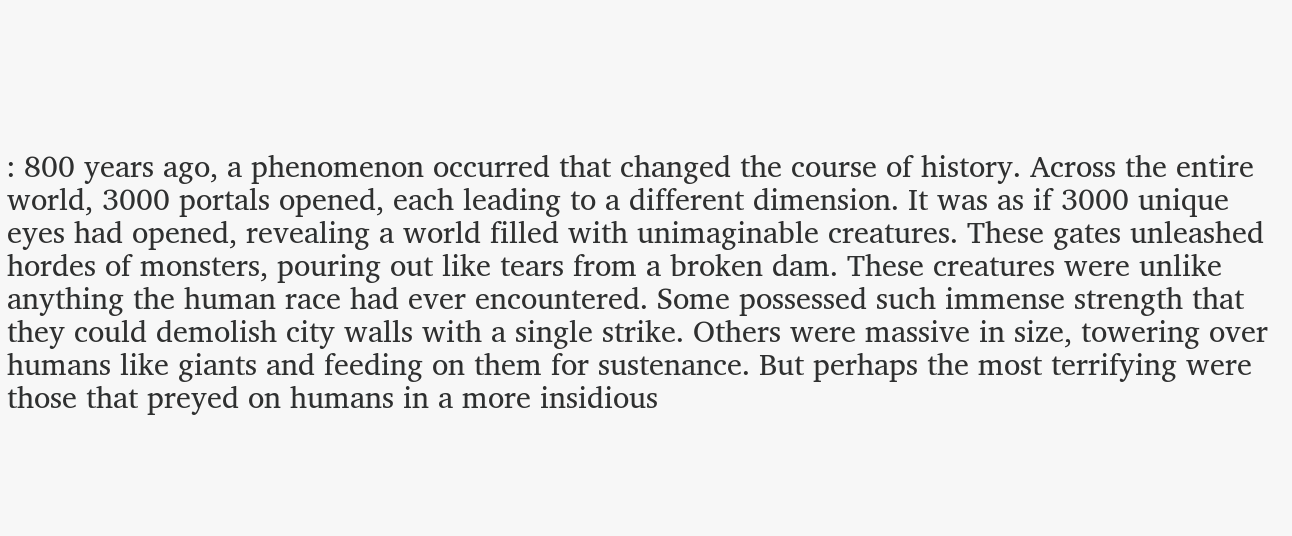: 800 years ago, a phenomenon occurred that changed the course of history. Across the entire world, 3000 portals opened, each leading to a different dimension. It was as if 3000 unique eyes had opened, revealing a world filled with unimaginable creatures. These gates unleashed hordes of monsters, pouring out like tears from a broken dam. These creatures were unlike anything the human race had ever encountered. Some possessed such immense strength that they could demolish city walls with a single strike. Others were massive in size, towering over humans like giants and feeding on them for sustenance. But perhaps the most terrifying were those that preyed on humans in a more insidious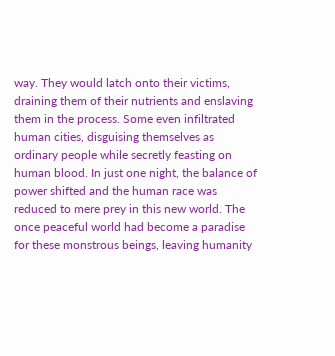way. They would latch onto their victims, draining them of their nutrients and enslaving them in the process. Some even infiltrated human cities, disguising themselves as ordinary people while secretly feasting on human blood. In just one night, the balance of power shifted and the human race was reduced to mere prey in this new world. The once peaceful world had become a paradise for these monstrous beings, leaving humanity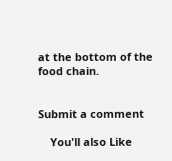at the bottom of the food chain.


Submit a comment

    You'll also Like